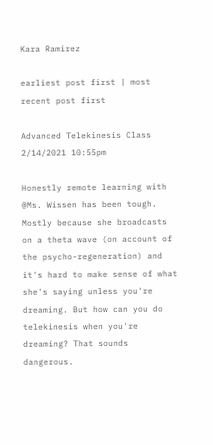Kara Ramirez

earliest post first | most recent post first

Advanced Telekinesis Class
2/14/2021 10:55pm

Honestly remote learning with @Ms. Wissen has been tough. Mostly because she broadcasts on a theta wave (on account of the psycho-regeneration) and it's hard to make sense of what she's saying unless you're dreaming. But how can you do telekinesis when you're dreaming? That sounds dangerous.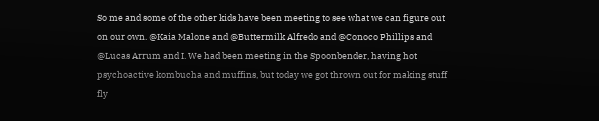So me and some of the other kids have been meeting to see what we can figure out on our own. @Kaia Malone and @Buttermilk Alfredo and @Conoco Phillips and @Lucas Arrum and I. We had been meeting in the Spoonbender, having hot psychoactive kombucha and muffins, but today we got thrown out for making stuff fly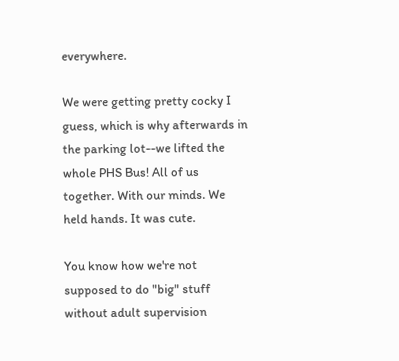everywhere.

We were getting pretty cocky I guess, which is why afterwards in the parking lot--we lifted the whole PHS Bus! All of us together. With our minds. We held hands. It was cute.

You know how we're not supposed to do "big" stuff without adult supervision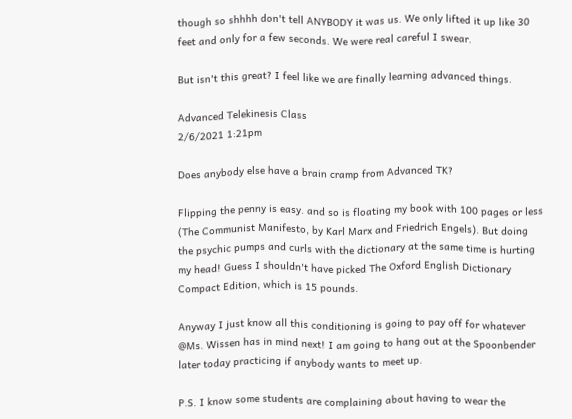though so shhhh don't tell ANYBODY it was us. We only lifted it up like 30 feet and only for a few seconds. We were real careful I swear.

But isn't this great? I feel like we are finally learning advanced things.

Advanced Telekinesis Class
2/6/2021 1:21pm

Does anybody else have a brain cramp from Advanced TK?

Flipping the penny is easy. and so is floating my book with 100 pages or less (The Communist Manifesto, by Karl Marx and Friedrich Engels). But doing the psychic pumps and curls with the dictionary at the same time is hurting my head! Guess I shouldn't have picked The Oxford English Dictionary Compact Edition, which is 15 pounds.

Anyway I just know all this conditioning is going to pay off for whatever @Ms. Wissen has in mind next! I am going to hang out at the Spoonbender later today practicing if anybody wants to meet up.

P.S. I know some students are complaining about having to wear the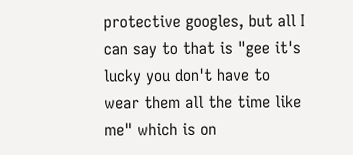protective googles, but all I can say to that is "gee it's lucky you don't have to wear them all the time like me" which is on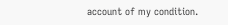account of my condition.